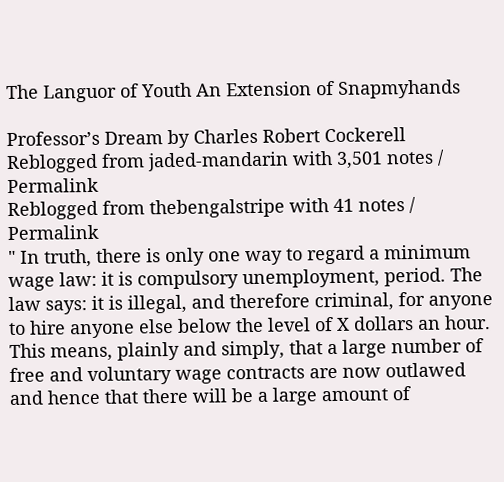The Languor of Youth An Extension of Snapmyhands

Professor’s Dream by Charles Robert Cockerell
Reblogged from jaded-mandarin with 3,501 notes / Permalink
Reblogged from thebengalstripe with 41 notes / Permalink
" In truth, there is only one way to regard a minimum wage law: it is compulsory unemployment, period. The law says: it is illegal, and therefore criminal, for anyone to hire anyone else below the level of X dollars an hour. This means, plainly and simply, that a large number of free and voluntary wage contracts are now outlawed and hence that there will be a large amount of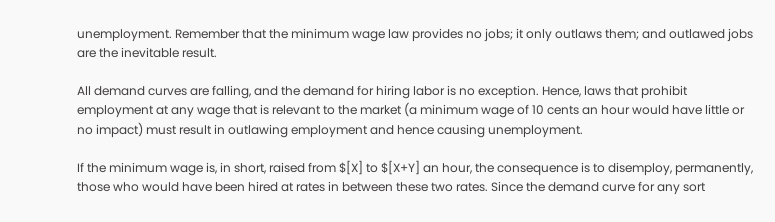unemployment. Remember that the minimum wage law provides no jobs; it only outlaws them; and outlawed jobs are the inevitable result.

All demand curves are falling, and the demand for hiring labor is no exception. Hence, laws that prohibit employment at any wage that is relevant to the market (a minimum wage of 10 cents an hour would have little or no impact) must result in outlawing employment and hence causing unemployment.

If the minimum wage is, in short, raised from $[X] to $[X+Y] an hour, the consequence is to disemploy, permanently, those who would have been hired at rates in between these two rates. Since the demand curve for any sort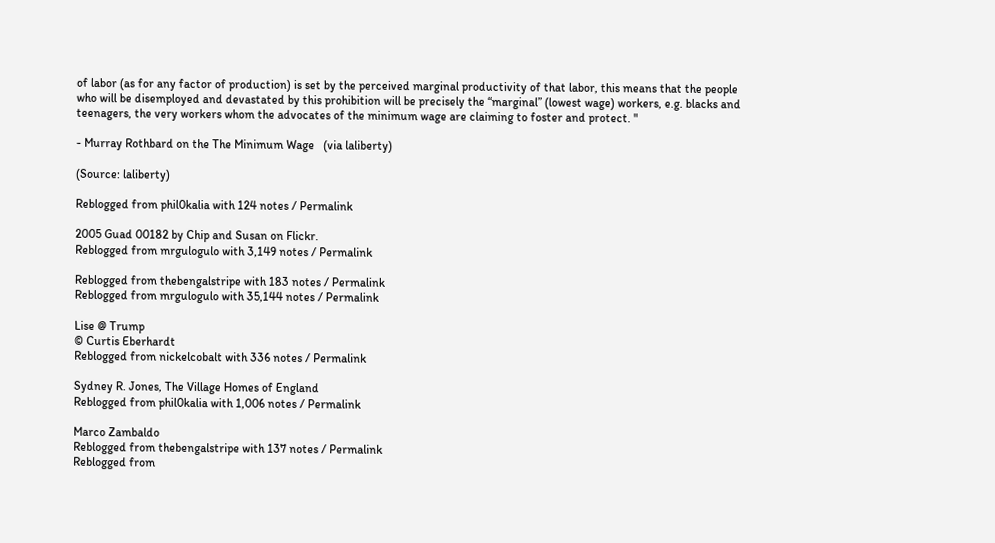of labor (as for any factor of production) is set by the perceived marginal productivity of that labor, this means that the people who will be disemployed and devastated by this prohibition will be precisely the “marginal” (lowest wage) workers, e.g. blacks and teenagers, the very workers whom the advocates of the minimum wage are claiming to foster and protect. "

- Murray Rothbard on the The Minimum Wage   (via laliberty)

(Source: laliberty)

Reblogged from phil0kalia with 124 notes / Permalink

2005 Guad 00182 by Chip and Susan on Flickr.
Reblogged from mrgulogulo with 3,149 notes / Permalink

Reblogged from thebengalstripe with 183 notes / Permalink
Reblogged from mrgulogulo with 35,144 notes / Permalink

Lise @ Trump
© Curtis Eberhardt
Reblogged from nickelcobalt with 336 notes / Permalink

Sydney R. Jones, The Village Homes of England
Reblogged from phil0kalia with 1,006 notes / Permalink

Marco Zambaldo
Reblogged from thebengalstripe with 137 notes / Permalink
Reblogged from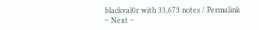blackval0r with 33,673 notes / Permalink
~ Next ~